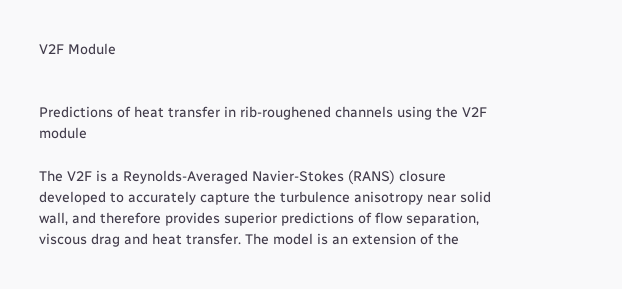V2F Module


Predictions of heat transfer in rib-roughened channels using the V2F module

The V2F is a Reynolds-Averaged Navier-Stokes (RANS) closure developed to accurately capture the turbulence anisotropy near solid wall, and therefore provides superior predictions of flow separation, viscous drag and heat transfer. The model is an extension of the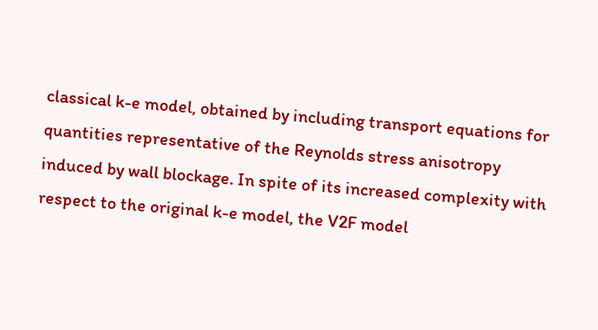classical k-e model, obtained by including transport equations for quantities representative of the Reynolds stress anisotropy induced by wall blockage. In spite of its increased complexity with respect to the original k-e model, the V2F model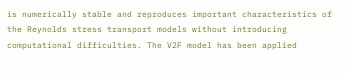is numerically stable and reproduces important characteristics of the Reynolds stress transport models without introducing computational difficulties. The V2F model has been applied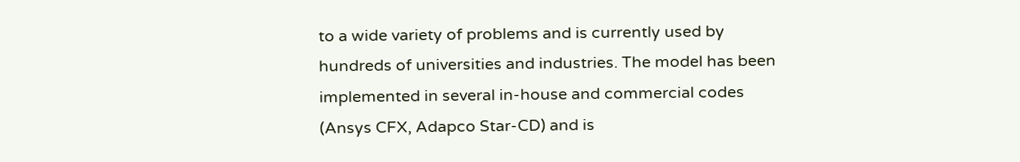to a wide variety of problems and is currently used by hundreds of universities and industries. The model has been implemented in several in-house and commercial codes (Ansys CFX, Adapco Star-CD) and is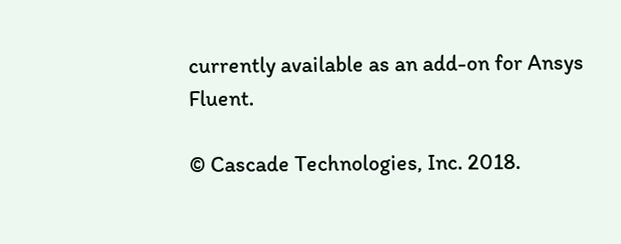currently available as an add-on for Ansys Fluent.

© Cascade Technologies, Inc. 2018.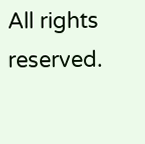All rights reserved.